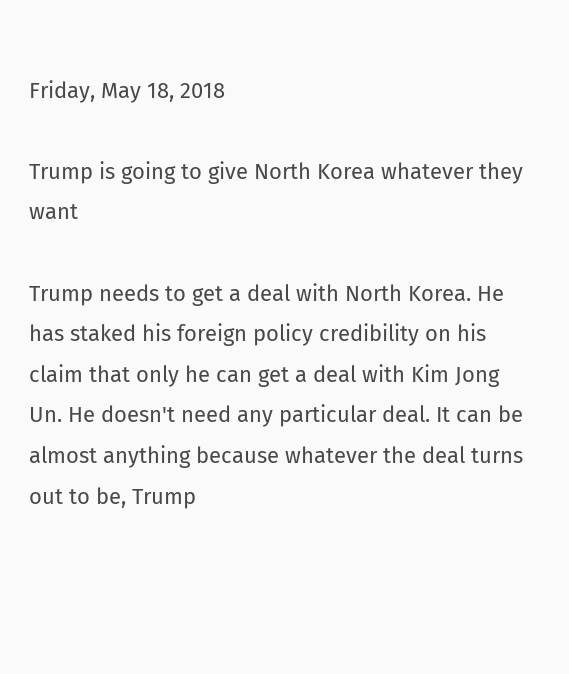Friday, May 18, 2018

Trump is going to give North Korea whatever they want

Trump needs to get a deal with North Korea. He has staked his foreign policy credibility on his claim that only he can get a deal with Kim Jong Un. He doesn't need any particular deal. It can be almost anything because whatever the deal turns out to be, Trump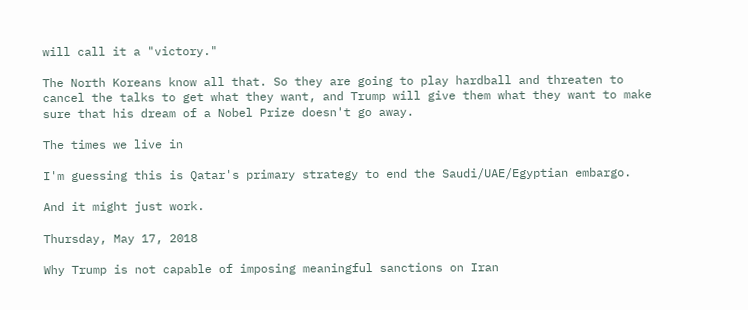will call it a "victory."

The North Koreans know all that. So they are going to play hardball and threaten to cancel the talks to get what they want, and Trump will give them what they want to make sure that his dream of a Nobel Prize doesn't go away.

The times we live in

I'm guessing this is Qatar's primary strategy to end the Saudi/UAE/Egyptian embargo.

And it might just work.

Thursday, May 17, 2018

Why Trump is not capable of imposing meaningful sanctions on Iran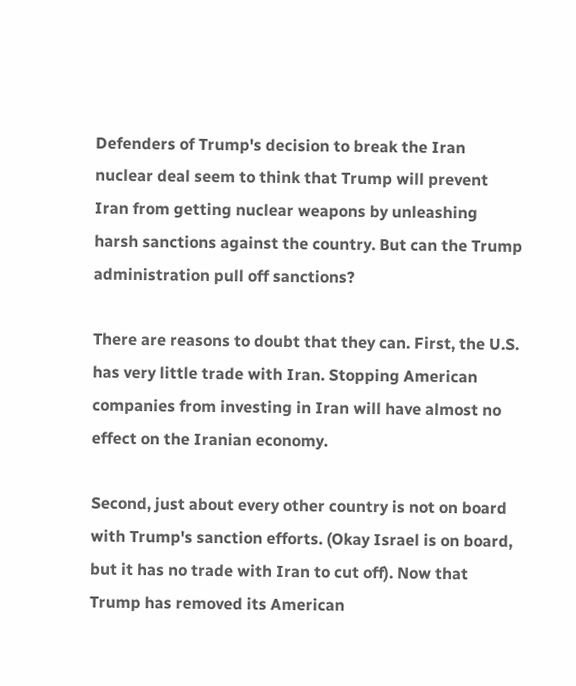Defenders of Trump's decision to break the Iran nuclear deal seem to think that Trump will prevent Iran from getting nuclear weapons by unleashing harsh sanctions against the country. But can the Trump administration pull off sanctions?

There are reasons to doubt that they can. First, the U.S. has very little trade with Iran. Stopping American companies from investing in Iran will have almost no effect on the Iranian economy.

Second, just about every other country is not on board with Trump's sanction efforts. (Okay Israel is on board, but it has no trade with Iran to cut off). Now that Trump has removed its American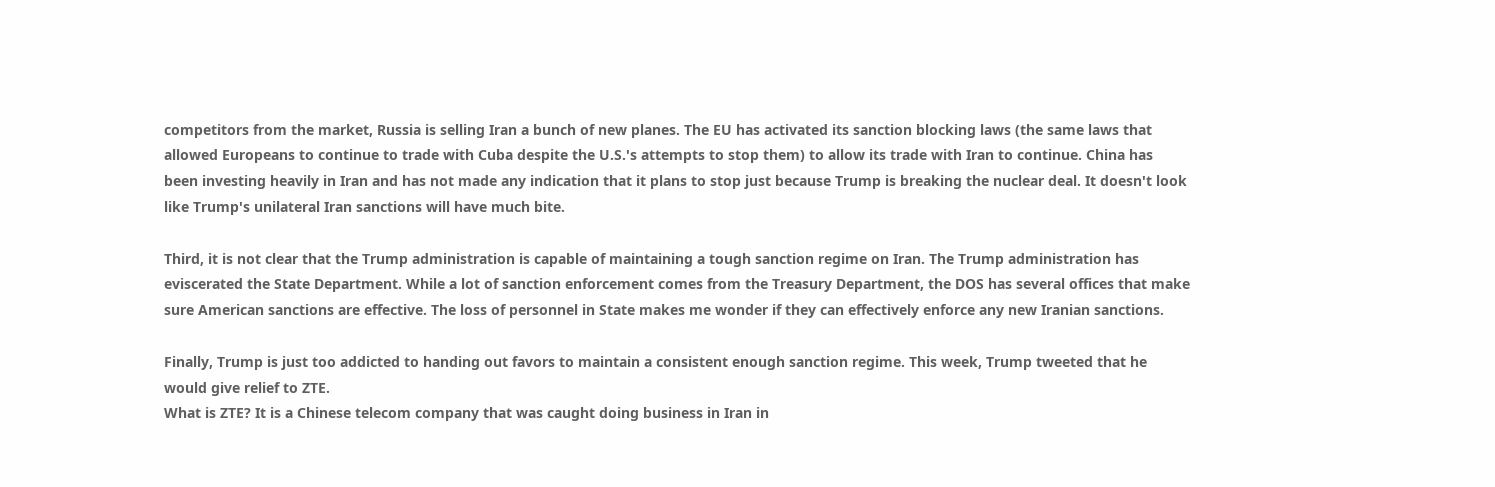competitors from the market, Russia is selling Iran a bunch of new planes. The EU has activated its sanction blocking laws (the same laws that allowed Europeans to continue to trade with Cuba despite the U.S.'s attempts to stop them) to allow its trade with Iran to continue. China has been investing heavily in Iran and has not made any indication that it plans to stop just because Trump is breaking the nuclear deal. It doesn't look like Trump's unilateral Iran sanctions will have much bite.

Third, it is not clear that the Trump administration is capable of maintaining a tough sanction regime on Iran. The Trump administration has eviscerated the State Department. While a lot of sanction enforcement comes from the Treasury Department, the DOS has several offices that make sure American sanctions are effective. The loss of personnel in State makes me wonder if they can effectively enforce any new Iranian sanctions.

Finally, Trump is just too addicted to handing out favors to maintain a consistent enough sanction regime. This week, Trump tweeted that he would give relief to ZTE.
What is ZTE? It is a Chinese telecom company that was caught doing business in Iran in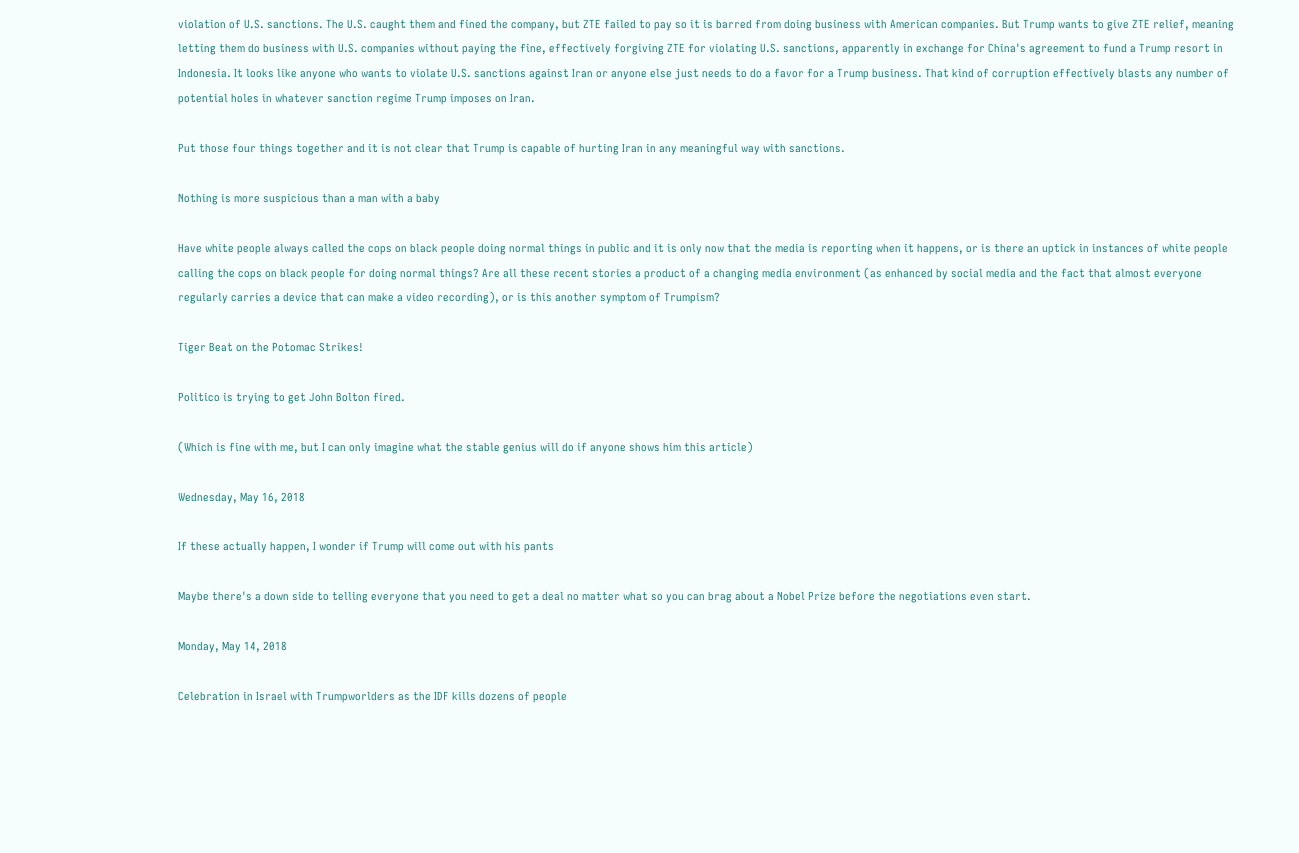violation of U.S. sanctions. The U.S. caught them and fined the company, but ZTE failed to pay so it is barred from doing business with American companies. But Trump wants to give ZTE relief, meaning letting them do business with U.S. companies without paying the fine, effectively forgiving ZTE for violating U.S. sanctions, apparently in exchange for China's agreement to fund a Trump resort in Indonesia. It looks like anyone who wants to violate U.S. sanctions against Iran or anyone else just needs to do a favor for a Trump business. That kind of corruption effectively blasts any number of potential holes in whatever sanction regime Trump imposes on Iran.

Put those four things together and it is not clear that Trump is capable of hurting Iran in any meaningful way with sanctions.

Nothing is more suspicious than a man with a baby

Have white people always called the cops on black people doing normal things in public and it is only now that the media is reporting when it happens, or is there an uptick in instances of white people calling the cops on black people for doing normal things? Are all these recent stories a product of a changing media environment (as enhanced by social media and the fact that almost everyone regularly carries a device that can make a video recording), or is this another symptom of Trumpism?

Tiger Beat on the Potomac Strikes!

Politico is trying to get John Bolton fired.

(Which is fine with me, but I can only imagine what the stable genius will do if anyone shows him this article)

Wednesday, May 16, 2018

If these actually happen, I wonder if Trump will come out with his pants

Maybe there's a down side to telling everyone that you need to get a deal no matter what so you can brag about a Nobel Prize before the negotiations even start.

Monday, May 14, 2018

Celebration in Israel with Trumpworlders as the IDF kills dozens of people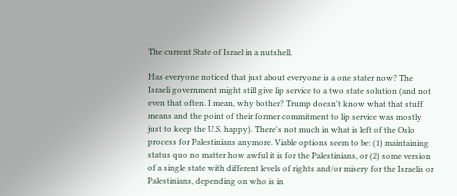The current State of Israel in a nutshell.

Has everyone noticed that just about everyone is a one stater now? The Israeli government might still give lip service to a two state solution (and not even that often. I mean, why bother? Trump doesn't know what that stuff means and the point of their former commitment to lip service was mostly just to keep the U.S. happy). There's not much in what is left of the Oslo process for Palestinians anymore. Viable options seem to be: (1) maintaining status quo no matter how awful it is for the Palestinians, or (2) some version of a single state with different levels of rights and/or misery for the Israelis or Palestinians, depending on who is in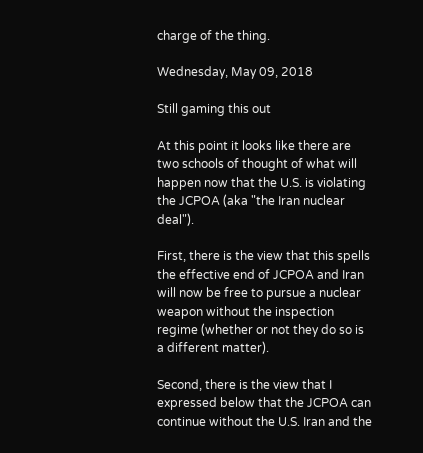charge of the thing.

Wednesday, May 09, 2018

Still gaming this out

At this point it looks like there are two schools of thought of what will happen now that the U.S. is violating the JCPOA (aka "the Iran nuclear deal").

First, there is the view that this spells the effective end of JCPOA and Iran will now be free to pursue a nuclear weapon without the inspection regime (whether or not they do so is a different matter).

Second, there is the view that I expressed below that the JCPOA can continue without the U.S. Iran and the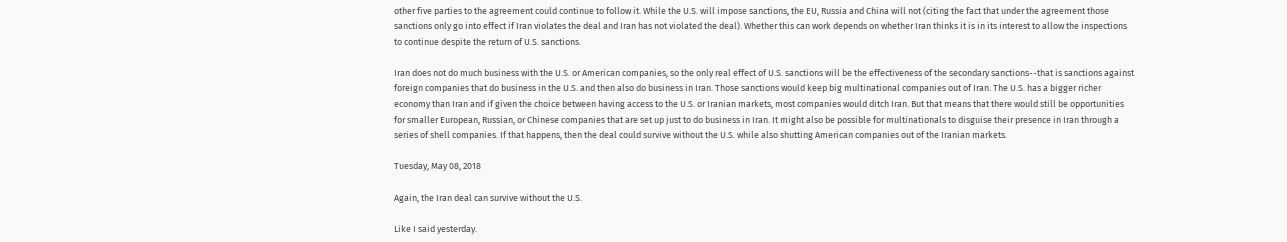other five parties to the agreement could continue to follow it. While the U.S. will impose sanctions, the EU, Russia and China will not (citing the fact that under the agreement those sanctions only go into effect if Iran violates the deal and Iran has not violated the deal). Whether this can work depends on whether Iran thinks it is in its interest to allow the inspections to continue despite the return of U.S. sanctions.

Iran does not do much business with the U.S. or American companies, so the only real effect of U.S. sanctions will be the effectiveness of the secondary sanctions--that is sanctions against foreign companies that do business in the U.S. and then also do business in Iran. Those sanctions would keep big multinational companies out of Iran. The U.S. has a bigger richer economy than Iran and if given the choice between having access to the U.S. or Iranian markets, most companies would ditch Iran. But that means that there would still be opportunities for smaller European, Russian, or Chinese companies that are set up just to do business in Iran. It might also be possible for multinationals to disguise their presence in Iran through a series of shell companies. If that happens, then the deal could survive without the U.S. while also shutting American companies out of the Iranian markets.

Tuesday, May 08, 2018

Again, the Iran deal can survive without the U.S.

Like I said yesterday.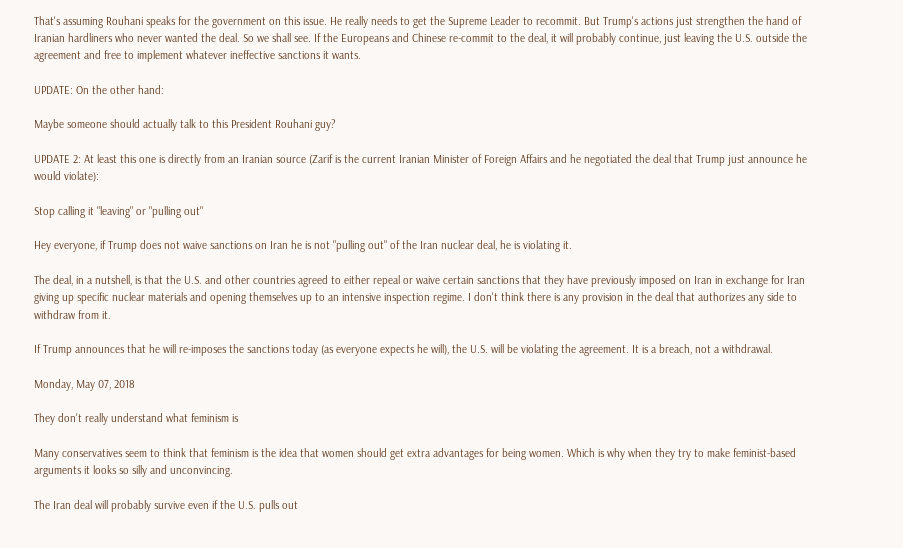That's assuming Rouhani speaks for the government on this issue. He really needs to get the Supreme Leader to recommit. But Trump's actions just strengthen the hand of Iranian hardliners who never wanted the deal. So we shall see. If the Europeans and Chinese re-commit to the deal, it will probably continue, just leaving the U.S. outside the agreement and free to implement whatever ineffective sanctions it wants.

UPDATE: On the other hand:

Maybe someone should actually talk to this President Rouhani guy?

UPDATE 2: At least this one is directly from an Iranian source (Zarif is the current Iranian Minister of Foreign Affairs and he negotiated the deal that Trump just announce he would violate):

Stop calling it "leaving" or "pulling out"

Hey everyone, if Trump does not waive sanctions on Iran he is not "pulling out" of the Iran nuclear deal, he is violating it.

The deal, in a nutshell, is that the U.S. and other countries agreed to either repeal or waive certain sanctions that they have previously imposed on Iran in exchange for Iran giving up specific nuclear materials and opening themselves up to an intensive inspection regime. I don't think there is any provision in the deal that authorizes any side to withdraw from it.

If Trump announces that he will re-imposes the sanctions today (as everyone expects he will), the U.S. will be violating the agreement. It is a breach, not a withdrawal.

Monday, May 07, 2018

They don't really understand what feminism is

Many conservatives seem to think that feminism is the idea that women should get extra advantages for being women. Which is why when they try to make feminist-based arguments it looks so silly and unconvincing.

The Iran deal will probably survive even if the U.S. pulls out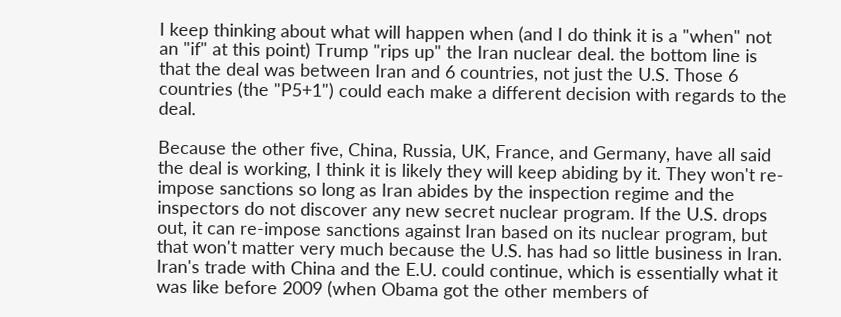I keep thinking about what will happen when (and I do think it is a "when" not an "if" at this point) Trump "rips up" the Iran nuclear deal. the bottom line is that the deal was between Iran and 6 countries, not just the U.S. Those 6 countries (the "P5+1") could each make a different decision with regards to the deal.

Because the other five, China, Russia, UK, France, and Germany, have all said the deal is working, I think it is likely they will keep abiding by it. They won't re-impose sanctions so long as Iran abides by the inspection regime and the inspectors do not discover any new secret nuclear program. If the U.S. drops out, it can re-impose sanctions against Iran based on its nuclear program, but that won't matter very much because the U.S. has had so little business in Iran. Iran's trade with China and the E.U. could continue, which is essentially what it was like before 2009 (when Obama got the other members of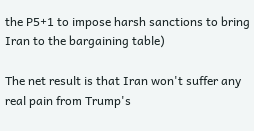the P5+1 to impose harsh sanctions to bring Iran to the bargaining table)

The net result is that Iran won't suffer any real pain from Trump's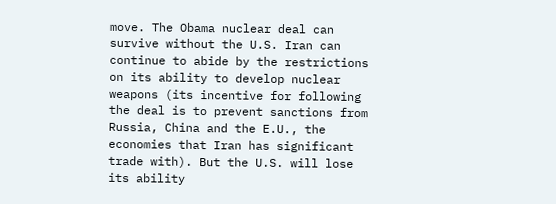move. The Obama nuclear deal can survive without the U.S. Iran can continue to abide by the restrictions on its ability to develop nuclear weapons (its incentive for following the deal is to prevent sanctions from Russia, China and the E.U., the economies that Iran has significant trade with). But the U.S. will lose its ability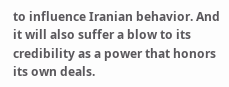to influence Iranian behavior. And it will also suffer a blow to its credibility as a power that honors its own deals.